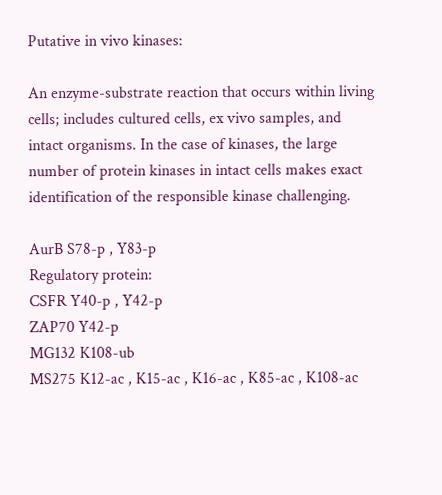Putative in vivo kinases:

An enzyme-substrate reaction that occurs within living cells; includes cultured cells, ex vivo samples, and intact organisms. In the case of kinases, the large number of protein kinases in intact cells makes exact identification of the responsible kinase challenging.

AurB S78-p , Y83-p
Regulatory protein:
CSFR Y40-p , Y42-p
ZAP70 Y42-p
MG132 K108-ub
MS275 K12-ac , K15-ac , K16-ac , K85-ac , K108-ac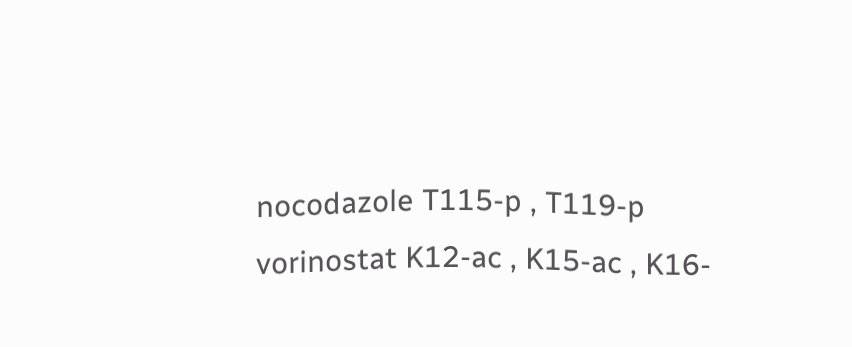nocodazole T115-p , T119-p
vorinostat K12-ac , K15-ac , K16-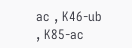ac , K46-ub , K85-ac